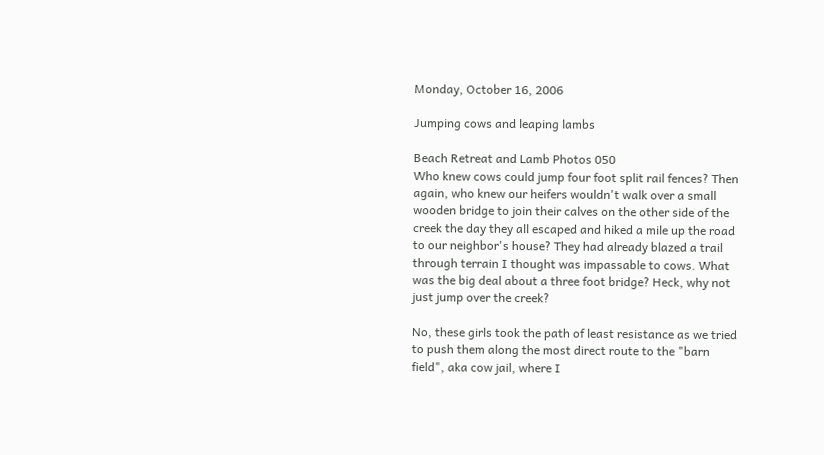Monday, October 16, 2006

Jumping cows and leaping lambs

Beach Retreat and Lamb Photos 050
Who knew cows could jump four foot split rail fences? Then again, who knew our heifers wouldn't walk over a small wooden bridge to join their calves on the other side of the creek the day they all escaped and hiked a mile up the road to our neighbor's house? They had already blazed a trail through terrain I thought was impassable to cows. What was the big deal about a three foot bridge? Heck, why not just jump over the creek?

No, these girls took the path of least resistance as we tried to push them along the most direct route to the "barn field", aka cow jail, where I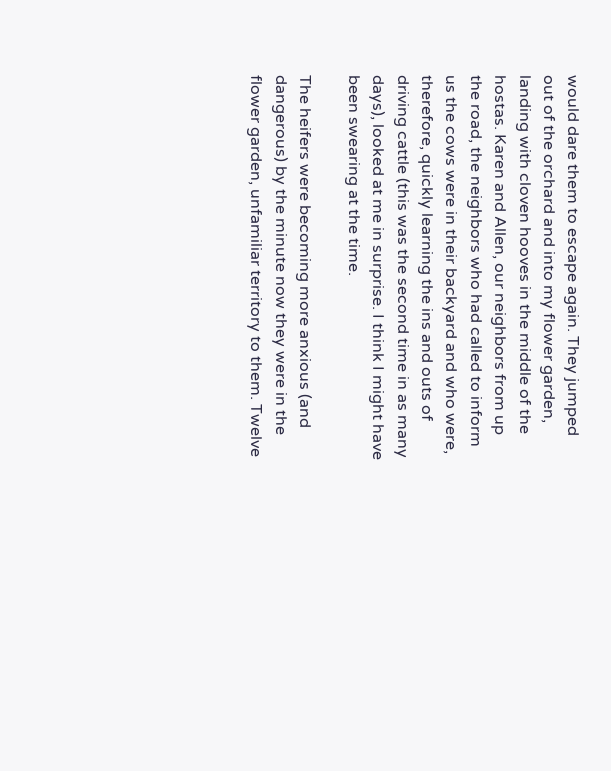would dare them to escape again. They jumped out of the orchard and into my flower garden, landing with cloven hooves in the middle of the hostas. Karen and Allen, our neighbors from up the road, the neighbors who had called to inform us the cows were in their backyard and who were, therefore, quickly learning the ins and outs of driving cattle (this was the second time in as many days), looked at me in surprise. I think I might have been swearing at the time.

The heifers were becoming more anxious (and dangerous) by the minute now they were in the flower garden, unfamiliar territory to them. Twelve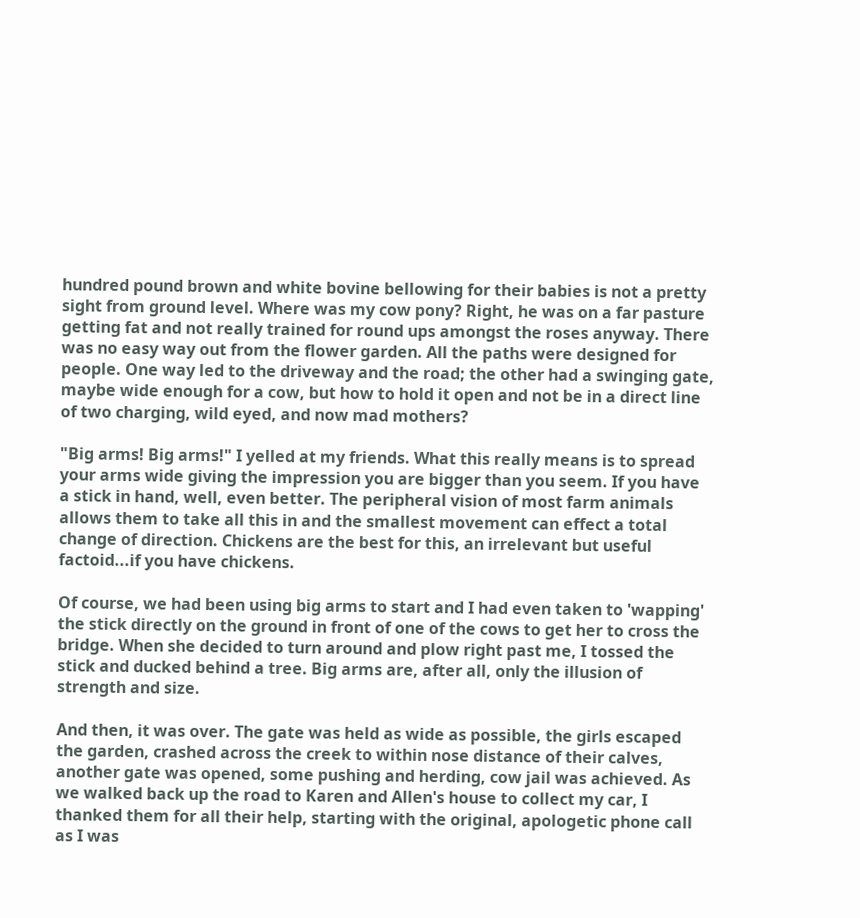hundred pound brown and white bovine bellowing for their babies is not a pretty sight from ground level. Where was my cow pony? Right, he was on a far pasture getting fat and not really trained for round ups amongst the roses anyway. There was no easy way out from the flower garden. All the paths were designed for people. One way led to the driveway and the road; the other had a swinging gate, maybe wide enough for a cow, but how to hold it open and not be in a direct line of two charging, wild eyed, and now mad mothers?

"Big arms! Big arms!" I yelled at my friends. What this really means is to spread your arms wide giving the impression you are bigger than you seem. If you have a stick in hand, well, even better. The peripheral vision of most farm animals allows them to take all this in and the smallest movement can effect a total change of direction. Chickens are the best for this, an irrelevant but useful factoid...if you have chickens.

Of course, we had been using big arms to start and I had even taken to 'wapping' the stick directly on the ground in front of one of the cows to get her to cross the bridge. When she decided to turn around and plow right past me, I tossed the stick and ducked behind a tree. Big arms are, after all, only the illusion of strength and size.

And then, it was over. The gate was held as wide as possible, the girls escaped the garden, crashed across the creek to within nose distance of their calves, another gate was opened, some pushing and herding, cow jail was achieved. As we walked back up the road to Karen and Allen's house to collect my car, I thanked them for all their help, starting with the original, apologetic phone call as I was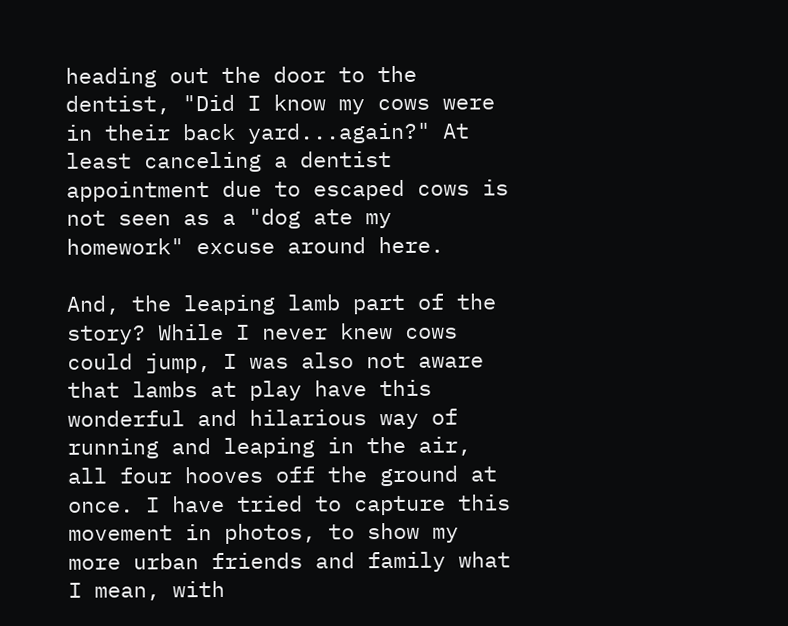heading out the door to the dentist, "Did I know my cows were in their back yard...again?" At least canceling a dentist appointment due to escaped cows is not seen as a "dog ate my homework" excuse around here.

And, the leaping lamb part of the story? While I never knew cows could jump, I was also not aware that lambs at play have this wonderful and hilarious way of running and leaping in the air, all four hooves off the ground at once. I have tried to capture this movement in photos, to show my more urban friends and family what I mean, with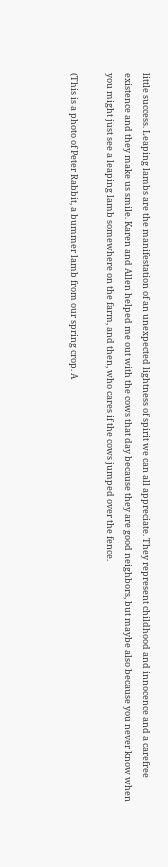little success. Leaping lambs are the manifestation of an unexpected lightness of spirit we can all appreciate. They represent childhood and innocence and a carefree existence and they make us smile. Karen and Allen helped me out with the cows that day because they are good neighbors, but maybe also because you never know when you might just see a leaping lamb somewhere on the farm, and then, who cares if the cows jumped over the fence.

(This is a photo of Peter Rabbit, a bummer lamb from our spring crop. A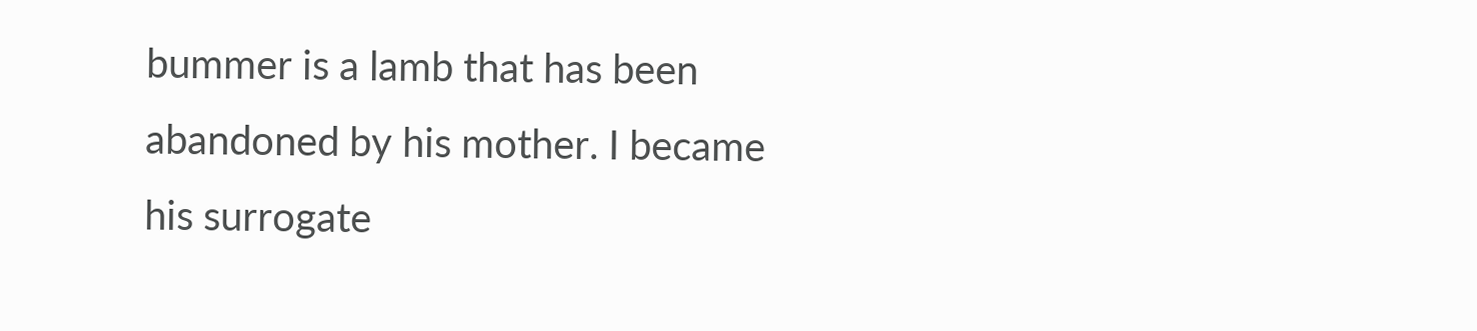bummer is a lamb that has been abandoned by his mother. I became his surrogate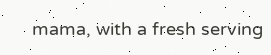mama, with a fresh serving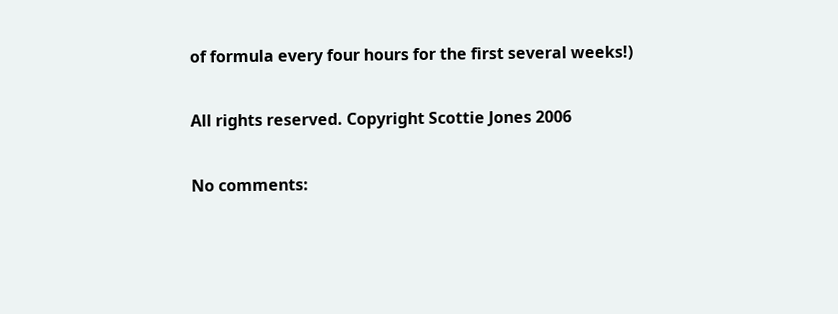of formula every four hours for the first several weeks!)

All rights reserved. Copyright Scottie Jones 2006

No comments: